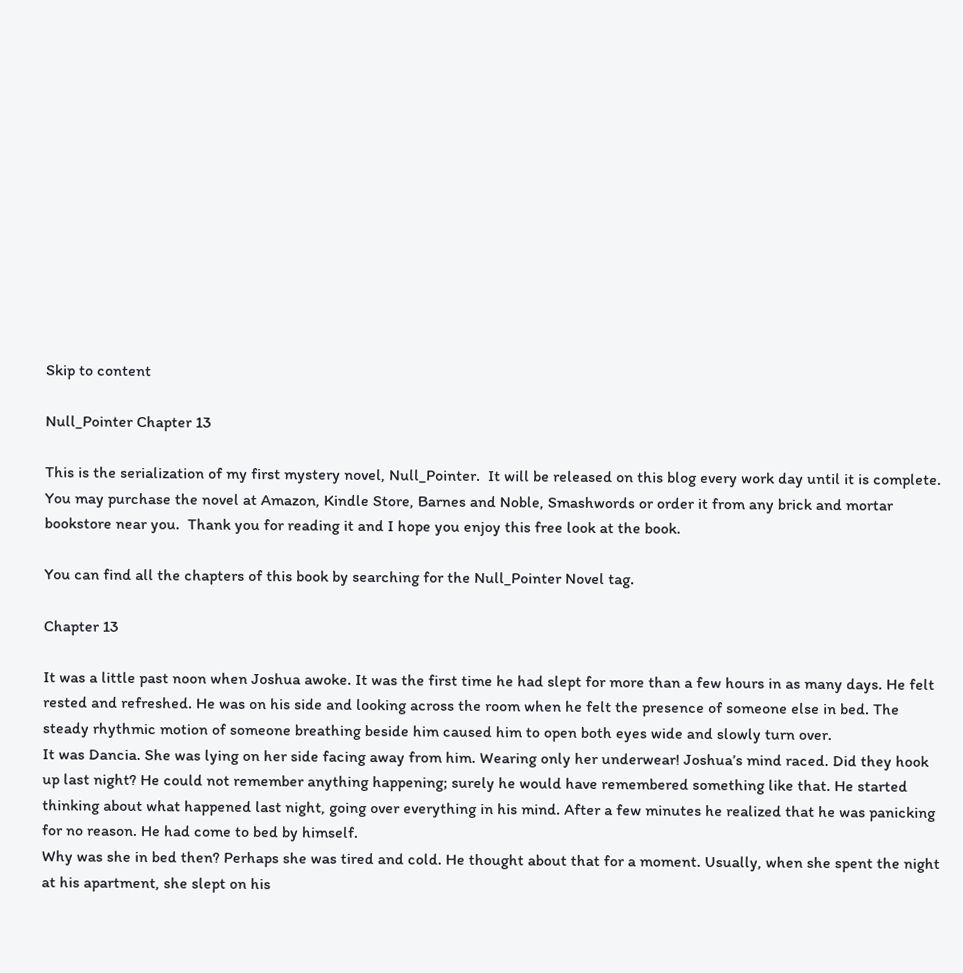Skip to content

Null_Pointer Chapter 13

This is the serialization of my first mystery novel, Null_Pointer.  It will be released on this blog every work day until it is complete.  You may purchase the novel at Amazon, Kindle Store, Barnes and Noble, Smashwords or order it from any brick and mortar bookstore near you.  Thank you for reading it and I hope you enjoy this free look at the book.

You can find all the chapters of this book by searching for the Null_Pointer Novel tag.

Chapter 13

It was a little past noon when Joshua awoke. It was the first time he had slept for more than a few hours in as many days. He felt rested and refreshed. He was on his side and looking across the room when he felt the presence of someone else in bed. The steady rhythmic motion of someone breathing beside him caused him to open both eyes wide and slowly turn over.
It was Dancia. She was lying on her side facing away from him. Wearing only her underwear! Joshua’s mind raced. Did they hook up last night? He could not remember anything happening; surely he would have remembered something like that. He started thinking about what happened last night, going over everything in his mind. After a few minutes he realized that he was panicking for no reason. He had come to bed by himself.
Why was she in bed then? Perhaps she was tired and cold. He thought about that for a moment. Usually, when she spent the night at his apartment, she slept on his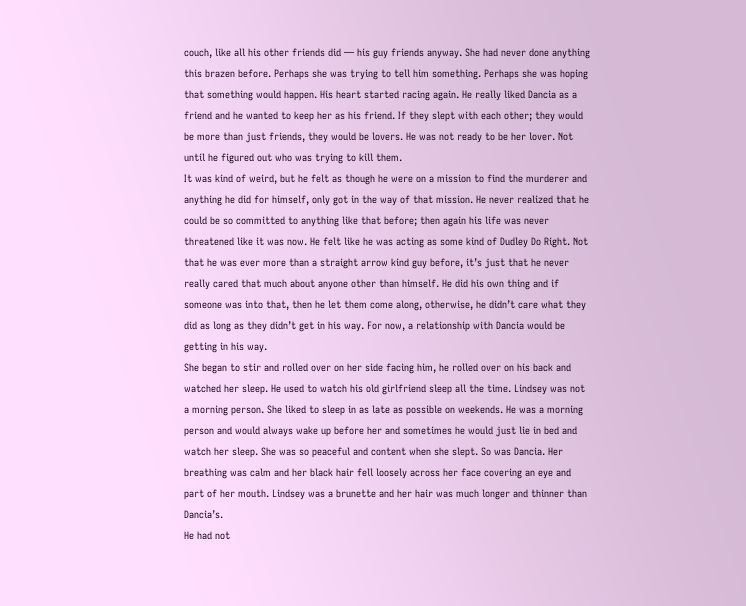couch, like all his other friends did — his guy friends anyway. She had never done anything this brazen before. Perhaps she was trying to tell him something. Perhaps she was hoping that something would happen. His heart started racing again. He really liked Dancia as a friend and he wanted to keep her as his friend. If they slept with each other; they would be more than just friends, they would be lovers. He was not ready to be her lover. Not until he figured out who was trying to kill them.
It was kind of weird, but he felt as though he were on a mission to find the murderer and anything he did for himself, only got in the way of that mission. He never realized that he could be so committed to anything like that before; then again his life was never threatened like it was now. He felt like he was acting as some kind of Dudley Do Right. Not that he was ever more than a straight arrow kind guy before, it’s just that he never really cared that much about anyone other than himself. He did his own thing and if someone was into that, then he let them come along, otherwise, he didn’t care what they did as long as they didn’t get in his way. For now, a relationship with Dancia would be getting in his way.
She began to stir and rolled over on her side facing him, he rolled over on his back and watched her sleep. He used to watch his old girlfriend sleep all the time. Lindsey was not a morning person. She liked to sleep in as late as possible on weekends. He was a morning person and would always wake up before her and sometimes he would just lie in bed and watch her sleep. She was so peaceful and content when she slept. So was Dancia. Her breathing was calm and her black hair fell loosely across her face covering an eye and part of her mouth. Lindsey was a brunette and her hair was much longer and thinner than Dancia’s.
He had not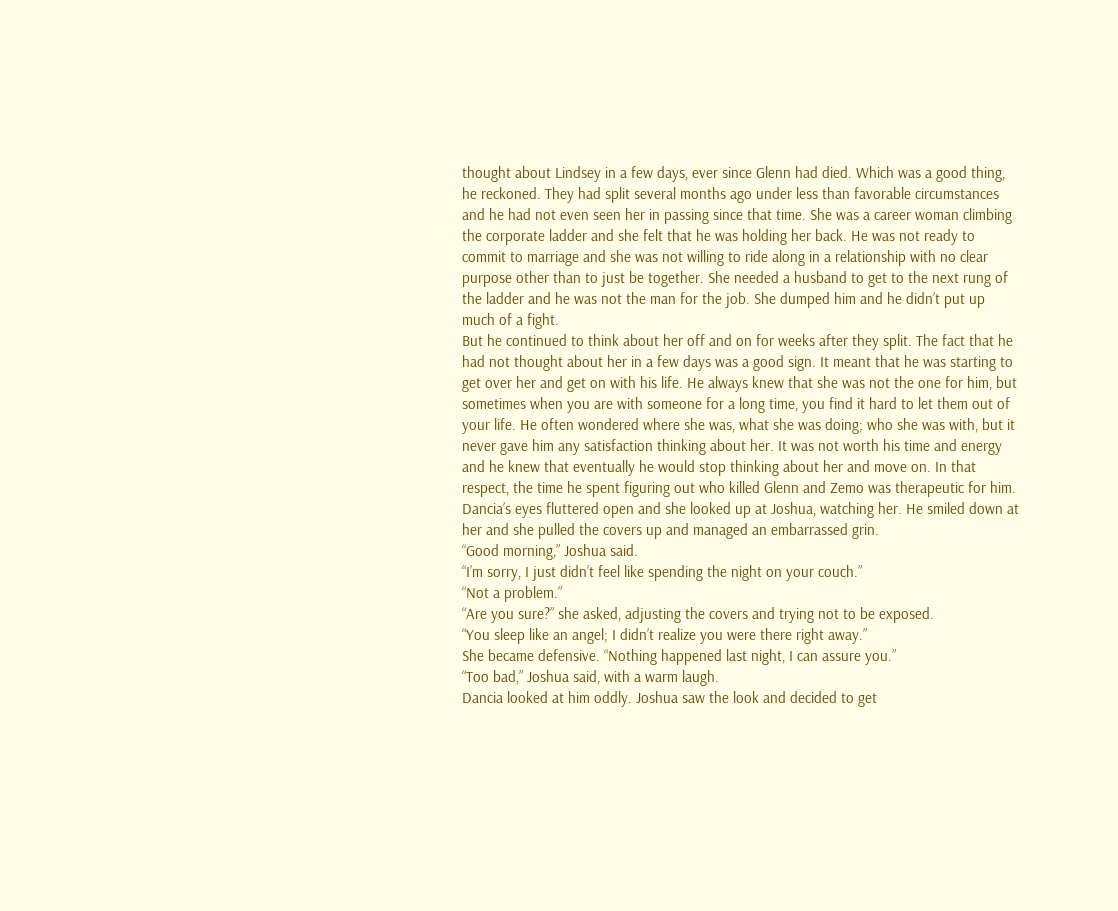thought about Lindsey in a few days, ever since Glenn had died. Which was a good thing, he reckoned. They had split several months ago under less than favorable circumstances and he had not even seen her in passing since that time. She was a career woman climbing the corporate ladder and she felt that he was holding her back. He was not ready to commit to marriage and she was not willing to ride along in a relationship with no clear purpose other than to just be together. She needed a husband to get to the next rung of the ladder and he was not the man for the job. She dumped him and he didn’t put up much of a fight.
But he continued to think about her off and on for weeks after they split. The fact that he had not thought about her in a few days was a good sign. It meant that he was starting to get over her and get on with his life. He always knew that she was not the one for him, but sometimes when you are with someone for a long time, you find it hard to let them out of your life. He often wondered where she was, what she was doing; who she was with, but it never gave him any satisfaction thinking about her. It was not worth his time and energy and he knew that eventually he would stop thinking about her and move on. In that respect, the time he spent figuring out who killed Glenn and Zemo was therapeutic for him.
Dancia’s eyes fluttered open and she looked up at Joshua, watching her. He smiled down at her and she pulled the covers up and managed an embarrassed grin.
“Good morning,” Joshua said.
“I’m sorry, I just didn’t feel like spending the night on your couch.”
“Not a problem.”
“Are you sure?” she asked, adjusting the covers and trying not to be exposed.
“You sleep like an angel; I didn’t realize you were there right away.”
She became defensive. “Nothing happened last night, I can assure you.”
“Too bad,” Joshua said, with a warm laugh.
Dancia looked at him oddly. Joshua saw the look and decided to get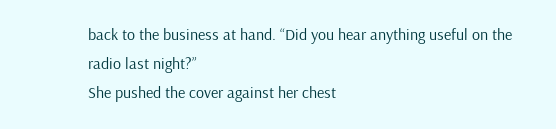back to the business at hand. “Did you hear anything useful on the radio last night?”
She pushed the cover against her chest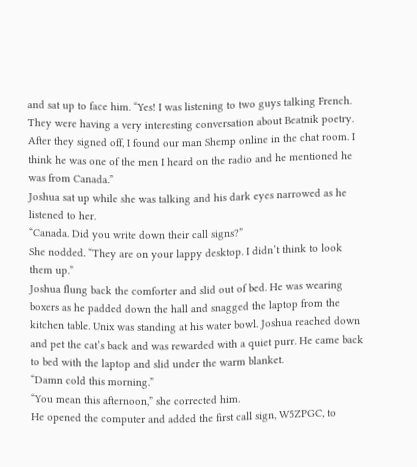and sat up to face him. “Yes! I was listening to two guys talking French. They were having a very interesting conversation about Beatnik poetry. After they signed off, I found our man Shemp online in the chat room. I think he was one of the men I heard on the radio and he mentioned he was from Canada.”
Joshua sat up while she was talking and his dark eyes narrowed as he listened to her.
“Canada. Did you write down their call signs?”
She nodded. “They are on your lappy desktop. I didn’t think to look them up.”
Joshua flung back the comforter and slid out of bed. He was wearing boxers as he padded down the hall and snagged the laptop from the kitchen table. Unix was standing at his water bowl. Joshua reached down and pet the cat’s back and was rewarded with a quiet purr. He came back to bed with the laptop and slid under the warm blanket.
“Damn cold this morning.”
“You mean this afternoon,” she corrected him.
He opened the computer and added the first call sign, W5ZPGC, to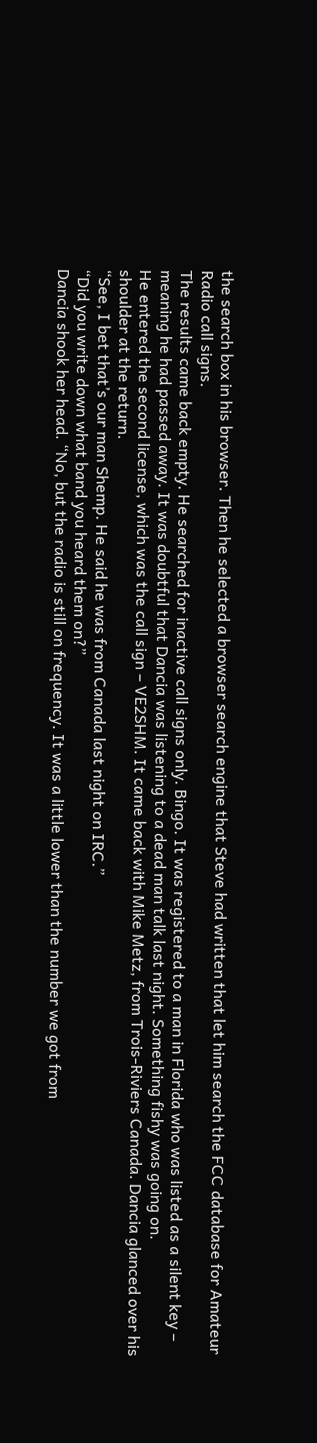the search box in his browser. Then he selected a browser search engine that Steve had written that let him search the FCC database for Amateur Radio call signs.
The results came back empty. He searched for inactive call signs only. Bingo. It was registered to a man in Florida who was listed as a silent key – meaning he had passed away. It was doubtful that Dancia was listening to a dead man talk last night. Something fishy was going on.
He entered the second license, which was the call sign – VE2SHM. It came back with Mike Metz, from Trois-Riviers Canada. Dancia glanced over his shoulder at the return.
“See, I bet that’s our man Shemp. He said he was from Canada last night on IRC.”
“Did you write down what band you heard them on?”
Dancia shook her head. “No, but the radio is still on frequency. It was a little lower than the number we got from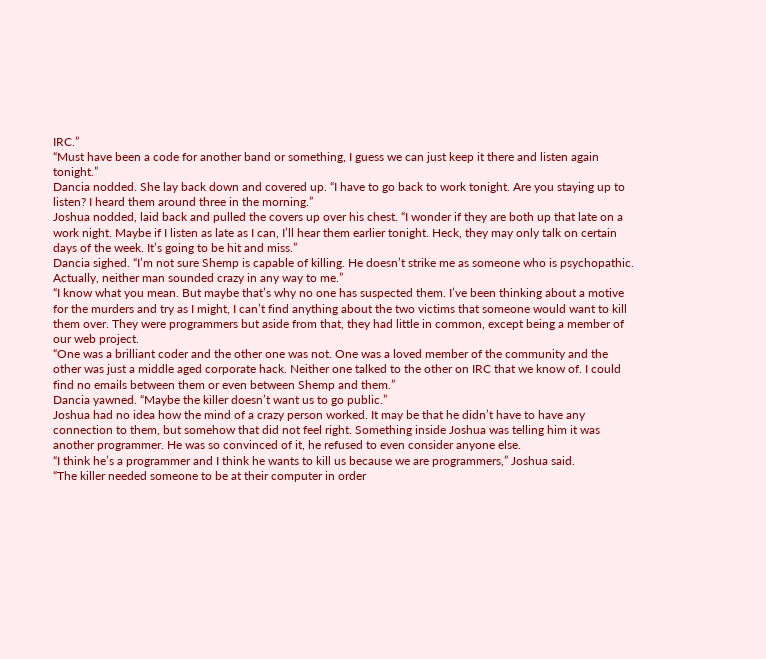IRC.”
“Must have been a code for another band or something, I guess we can just keep it there and listen again tonight.”
Dancia nodded. She lay back down and covered up. “I have to go back to work tonight. Are you staying up to listen? I heard them around three in the morning.”
Joshua nodded, laid back and pulled the covers up over his chest. “I wonder if they are both up that late on a work night. Maybe if I listen as late as I can, I’ll hear them earlier tonight. Heck, they may only talk on certain days of the week. It’s going to be hit and miss.”
Dancia sighed. “I’m not sure Shemp is capable of killing. He doesn’t strike me as someone who is psychopathic. Actually, neither man sounded crazy in any way to me.”
“I know what you mean. But maybe that’s why no one has suspected them. I’ve been thinking about a motive for the murders and try as I might, I can’t find anything about the two victims that someone would want to kill them over. They were programmers but aside from that, they had little in common, except being a member of our web project.
“One was a brilliant coder and the other one was not. One was a loved member of the community and the other was just a middle aged corporate hack. Neither one talked to the other on IRC that we know of. I could find no emails between them or even between Shemp and them.”
Dancia yawned. “Maybe the killer doesn’t want us to go public.”
Joshua had no idea how the mind of a crazy person worked. It may be that he didn’t have to have any connection to them, but somehow that did not feel right. Something inside Joshua was telling him it was another programmer. He was so convinced of it, he refused to even consider anyone else.
“I think he’s a programmer and I think he wants to kill us because we are programmers,” Joshua said.
“The killer needed someone to be at their computer in order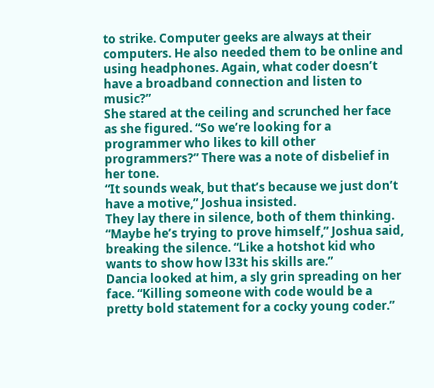to strike. Computer geeks are always at their computers. He also needed them to be online and using headphones. Again, what coder doesn’t have a broadband connection and listen to music?”
She stared at the ceiling and scrunched her face as she figured. “So we’re looking for a programmer who likes to kill other programmers?” There was a note of disbelief in her tone.
“It sounds weak, but that’s because we just don’t have a motive,” Joshua insisted.
They lay there in silence, both of them thinking.
“Maybe he’s trying to prove himself,” Joshua said, breaking the silence. “Like a hotshot kid who wants to show how l33t his skills are.”
Dancia looked at him, a sly grin spreading on her face. “Killing someone with code would be a pretty bold statement for a cocky young coder.”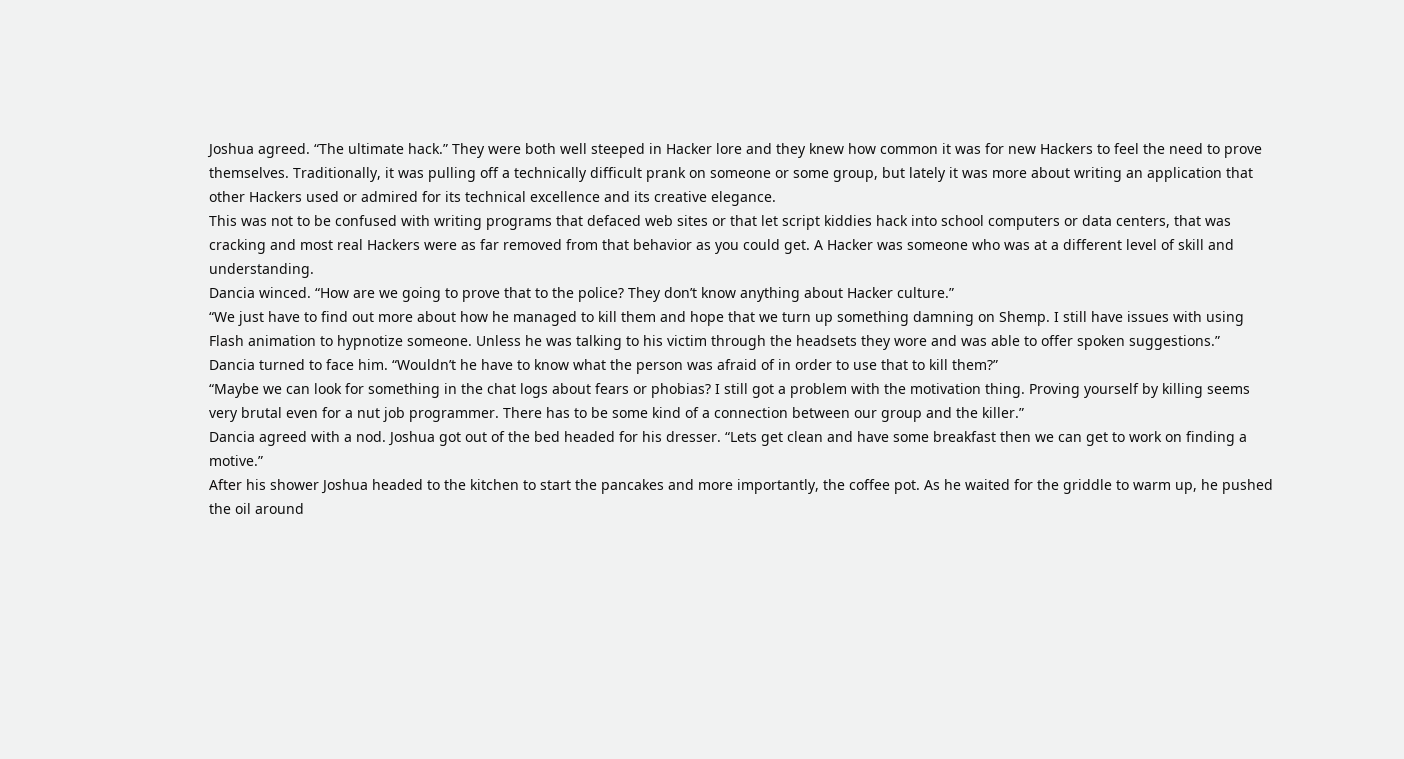Joshua agreed. “The ultimate hack.” They were both well steeped in Hacker lore and they knew how common it was for new Hackers to feel the need to prove themselves. Traditionally, it was pulling off a technically difficult prank on someone or some group, but lately it was more about writing an application that other Hackers used or admired for its technical excellence and its creative elegance.
This was not to be confused with writing programs that defaced web sites or that let script kiddies hack into school computers or data centers, that was cracking and most real Hackers were as far removed from that behavior as you could get. A Hacker was someone who was at a different level of skill and understanding.
Dancia winced. “How are we going to prove that to the police? They don’t know anything about Hacker culture.”
“We just have to find out more about how he managed to kill them and hope that we turn up something damning on Shemp. I still have issues with using Flash animation to hypnotize someone. Unless he was talking to his victim through the headsets they wore and was able to offer spoken suggestions.”
Dancia turned to face him. “Wouldn’t he have to know what the person was afraid of in order to use that to kill them?”
“Maybe we can look for something in the chat logs about fears or phobias? I still got a problem with the motivation thing. Proving yourself by killing seems very brutal even for a nut job programmer. There has to be some kind of a connection between our group and the killer.”
Dancia agreed with a nod. Joshua got out of the bed headed for his dresser. “Lets get clean and have some breakfast then we can get to work on finding a motive.”
After his shower Joshua headed to the kitchen to start the pancakes and more importantly, the coffee pot. As he waited for the griddle to warm up, he pushed the oil around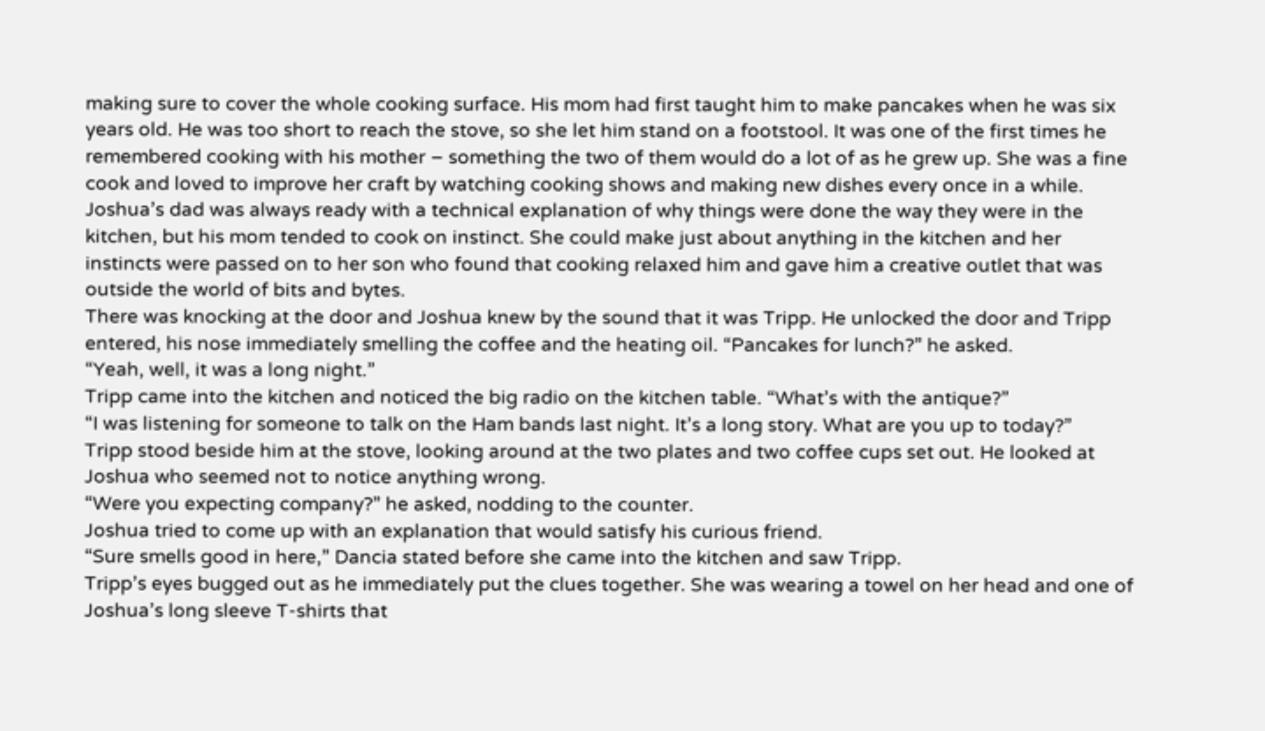making sure to cover the whole cooking surface. His mom had first taught him to make pancakes when he was six years old. He was too short to reach the stove, so she let him stand on a footstool. It was one of the first times he remembered cooking with his mother – something the two of them would do a lot of as he grew up. She was a fine cook and loved to improve her craft by watching cooking shows and making new dishes every once in a while. Joshua’s dad was always ready with a technical explanation of why things were done the way they were in the kitchen, but his mom tended to cook on instinct. She could make just about anything in the kitchen and her instincts were passed on to her son who found that cooking relaxed him and gave him a creative outlet that was outside the world of bits and bytes.
There was knocking at the door and Joshua knew by the sound that it was Tripp. He unlocked the door and Tripp entered, his nose immediately smelling the coffee and the heating oil. “Pancakes for lunch?” he asked.
“Yeah, well, it was a long night.”
Tripp came into the kitchen and noticed the big radio on the kitchen table. “What’s with the antique?”
“I was listening for someone to talk on the Ham bands last night. It’s a long story. What are you up to today?”
Tripp stood beside him at the stove, looking around at the two plates and two coffee cups set out. He looked at Joshua who seemed not to notice anything wrong.
“Were you expecting company?” he asked, nodding to the counter.
Joshua tried to come up with an explanation that would satisfy his curious friend.
“Sure smells good in here,” Dancia stated before she came into the kitchen and saw Tripp.
Tripp’s eyes bugged out as he immediately put the clues together. She was wearing a towel on her head and one of Joshua’s long sleeve T-shirts that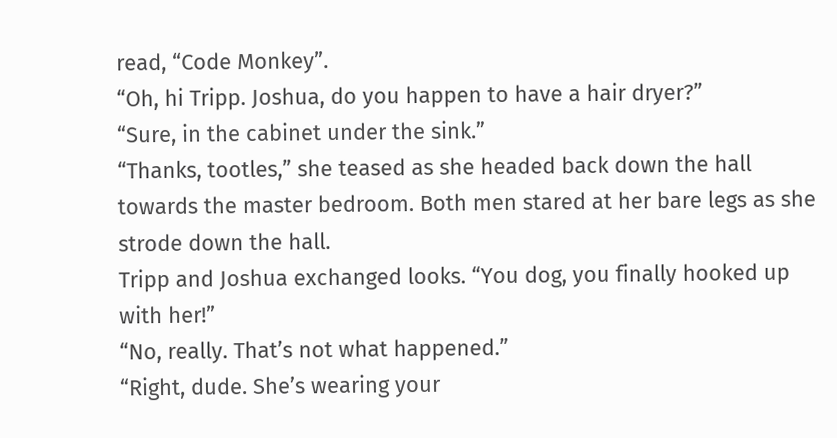read, “Code Monkey”.
“Oh, hi Tripp. Joshua, do you happen to have a hair dryer?”
“Sure, in the cabinet under the sink.”
“Thanks, tootles,” she teased as she headed back down the hall towards the master bedroom. Both men stared at her bare legs as she strode down the hall.
Tripp and Joshua exchanged looks. “You dog, you finally hooked up with her!”
“No, really. That’s not what happened.”
“Right, dude. She’s wearing your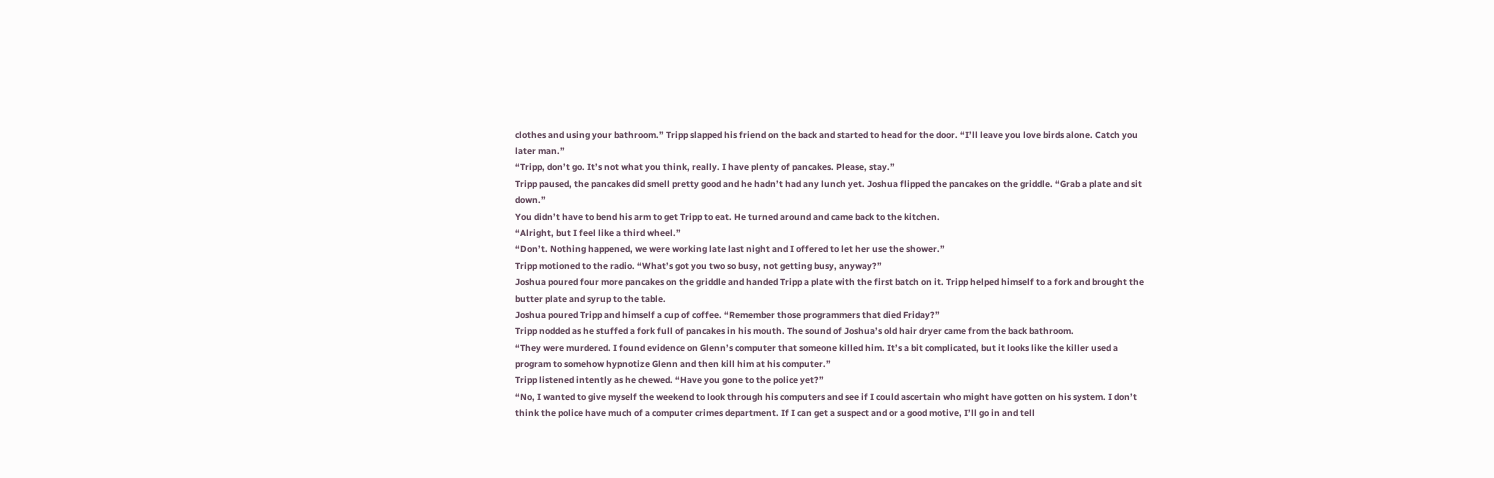clothes and using your bathroom.” Tripp slapped his friend on the back and started to head for the door. “I’ll leave you love birds alone. Catch you later man.”
“Tripp, don’t go. It’s not what you think, really. I have plenty of pancakes. Please, stay.”
Tripp paused, the pancakes did smell pretty good and he hadn’t had any lunch yet. Joshua flipped the pancakes on the griddle. “Grab a plate and sit down.”
You didn’t have to bend his arm to get Tripp to eat. He turned around and came back to the kitchen.
“Alright, but I feel like a third wheel.”
“Don’t. Nothing happened, we were working late last night and I offered to let her use the shower.”
Tripp motioned to the radio. “What’s got you two so busy, not getting busy, anyway?”
Joshua poured four more pancakes on the griddle and handed Tripp a plate with the first batch on it. Tripp helped himself to a fork and brought the butter plate and syrup to the table.
Joshua poured Tripp and himself a cup of coffee. “Remember those programmers that died Friday?”
Tripp nodded as he stuffed a fork full of pancakes in his mouth. The sound of Joshua’s old hair dryer came from the back bathroom.
“They were murdered. I found evidence on Glenn’s computer that someone killed him. It’s a bit complicated, but it looks like the killer used a program to somehow hypnotize Glenn and then kill him at his computer.”
Tripp listened intently as he chewed. “Have you gone to the police yet?”
“No, I wanted to give myself the weekend to look through his computers and see if I could ascertain who might have gotten on his system. I don’t think the police have much of a computer crimes department. If I can get a suspect and or a good motive, I’ll go in and tell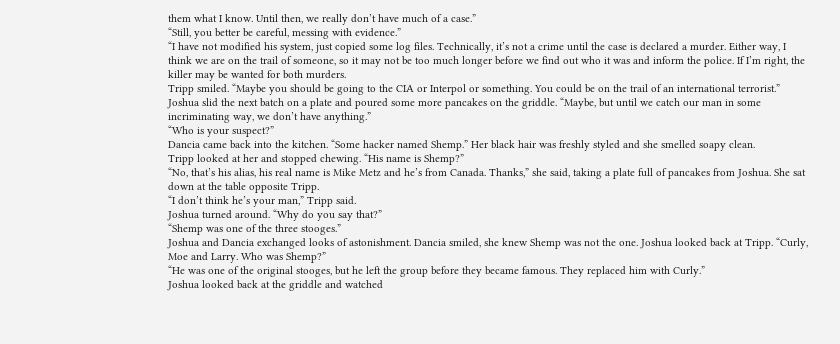them what I know. Until then, we really don’t have much of a case.”
“Still, you better be careful, messing with evidence.”
“I have not modified his system, just copied some log files. Technically, it’s not a crime until the case is declared a murder. Either way, I think we are on the trail of someone, so it may not be too much longer before we find out who it was and inform the police. If I’m right, the killer may be wanted for both murders.
Tripp smiled. “Maybe you should be going to the CIA or Interpol or something. You could be on the trail of an international terrorist.”
Joshua slid the next batch on a plate and poured some more pancakes on the griddle. “Maybe, but until we catch our man in some incriminating way, we don’t have anything.”
“Who is your suspect?”
Dancia came back into the kitchen. “Some hacker named Shemp.” Her black hair was freshly styled and she smelled soapy clean.
Tripp looked at her and stopped chewing. “His name is Shemp?”
“No, that’s his alias, his real name is Mike Metz and he’s from Canada. Thanks,” she said, taking a plate full of pancakes from Joshua. She sat down at the table opposite Tripp.
“I don’t think he’s your man,” Tripp said.
Joshua turned around. “Why do you say that?”
“Shemp was one of the three stooges.”
Joshua and Dancia exchanged looks of astonishment. Dancia smiled, she knew Shemp was not the one. Joshua looked back at Tripp. “Curly, Moe and Larry. Who was Shemp?”
“He was one of the original stooges, but he left the group before they became famous. They replaced him with Curly.”
Joshua looked back at the griddle and watched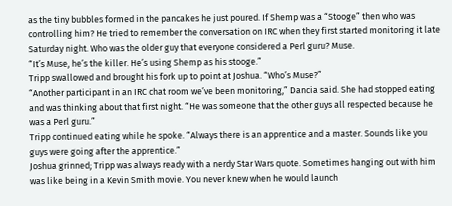as the tiny bubbles formed in the pancakes he just poured. If Shemp was a “Stooge” then who was controlling him? He tried to remember the conversation on IRC when they first started monitoring it late Saturday night. Who was the older guy that everyone considered a Perl guru? Muse.
“It’s Muse, he’s the killer. He’s using Shemp as his stooge.”
Tripp swallowed and brought his fork up to point at Joshua. “Who’s Muse?”
“Another participant in an IRC chat room we’ve been monitoring,” Dancia said. She had stopped eating and was thinking about that first night. “He was someone that the other guys all respected because he was a Perl guru.”
Tripp continued eating while he spoke. “Always there is an apprentice and a master. Sounds like you guys were going after the apprentice.”
Joshua grinned; Tripp was always ready with a nerdy Star Wars quote. Sometimes hanging out with him was like being in a Kevin Smith movie. You never knew when he would launch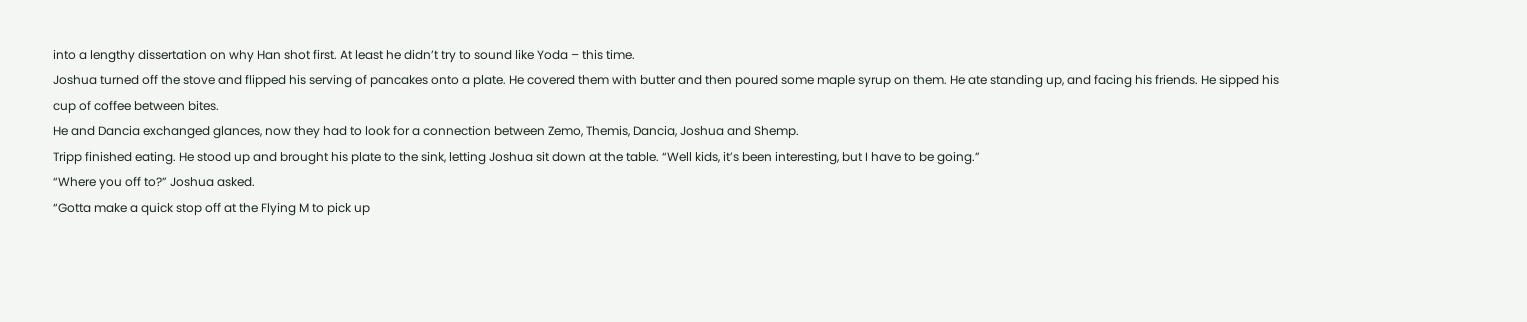into a lengthy dissertation on why Han shot first. At least he didn’t try to sound like Yoda – this time.
Joshua turned off the stove and flipped his serving of pancakes onto a plate. He covered them with butter and then poured some maple syrup on them. He ate standing up, and facing his friends. He sipped his cup of coffee between bites.
He and Dancia exchanged glances, now they had to look for a connection between Zemo, Themis, Dancia, Joshua and Shemp.
Tripp finished eating. He stood up and brought his plate to the sink, letting Joshua sit down at the table. “Well kids, it’s been interesting, but I have to be going.”
“Where you off to?” Joshua asked.
“Gotta make a quick stop off at the Flying M to pick up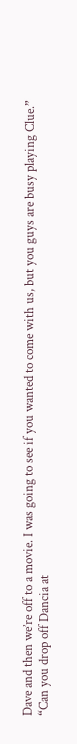Dave and then we’re off to a movie. I was going to see if you wanted to come with us, but you guys are busy playing Clue.”
“Can you drop off Dancia at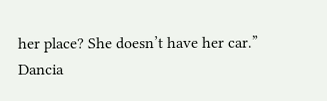her place? She doesn’t have her car.”
Dancia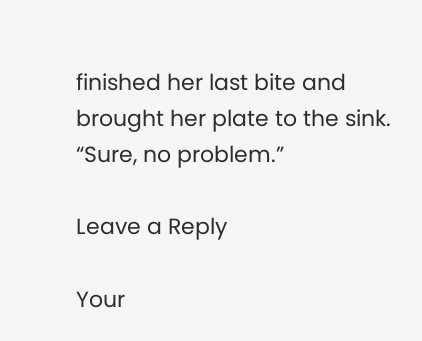finished her last bite and brought her plate to the sink.
“Sure, no problem.”

Leave a Reply

Your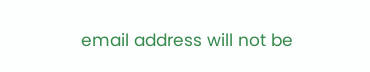email address will not be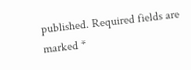published. Required fields are marked *